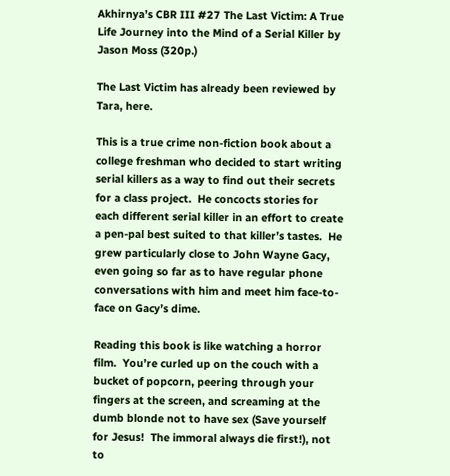Akhirnya’s CBR III #27 The Last Victim: A True Life Journey into the Mind of a Serial Killer by Jason Moss (320p.)

The Last Victim has already been reviewed by Tara, here.

This is a true crime non-fiction book about a college freshman who decided to start writing serial killers as a way to find out their secrets for a class project.  He concocts stories for each different serial killer in an effort to create a pen-pal best suited to that killer’s tastes.  He grew particularly close to John Wayne Gacy, even going so far as to have regular phone conversations with him and meet him face-to-face on Gacy’s dime.

Reading this book is like watching a horror film.  You’re curled up on the couch with a bucket of popcorn, peering through your fingers at the screen, and screaming at the dumb blonde not to have sex (Save yourself for Jesus!  The immoral always die first!), not to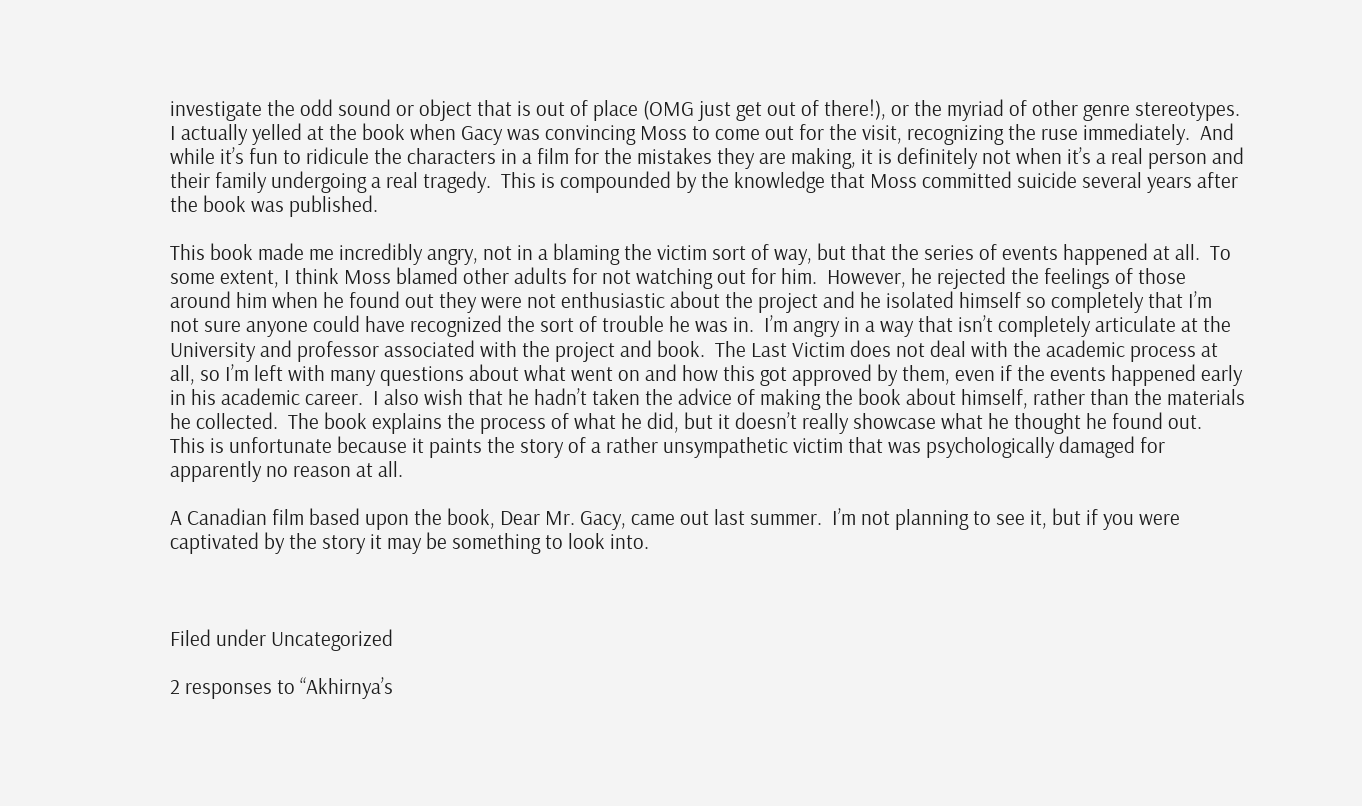investigate the odd sound or object that is out of place (OMG just get out of there!), or the myriad of other genre stereotypes.  I actually yelled at the book when Gacy was convincing Moss to come out for the visit, recognizing the ruse immediately.  And while it’s fun to ridicule the characters in a film for the mistakes they are making, it is definitely not when it’s a real person and their family undergoing a real tragedy.  This is compounded by the knowledge that Moss committed suicide several years after the book was published.

This book made me incredibly angry, not in a blaming the victim sort of way, but that the series of events happened at all.  To some extent, I think Moss blamed other adults for not watching out for him.  However, he rejected the feelings of those around him when he found out they were not enthusiastic about the project and he isolated himself so completely that I’m not sure anyone could have recognized the sort of trouble he was in.  I’m angry in a way that isn’t completely articulate at the University and professor associated with the project and book.  The Last Victim does not deal with the academic process at all, so I’m left with many questions about what went on and how this got approved by them, even if the events happened early in his academic career.  I also wish that he hadn’t taken the advice of making the book about himself, rather than the materials he collected.  The book explains the process of what he did, but it doesn’t really showcase what he thought he found out.  This is unfortunate because it paints the story of a rather unsympathetic victim that was psychologically damaged for apparently no reason at all.

A Canadian film based upon the book, Dear Mr. Gacy, came out last summer.  I’m not planning to see it, but if you were captivated by the story it may be something to look into.



Filed under Uncategorized

2 responses to “Akhirnya’s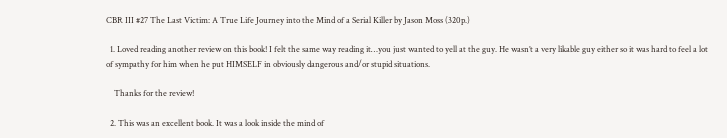CBR III #27 The Last Victim: A True Life Journey into the Mind of a Serial Killer by Jason Moss (320p.)

  1. Loved reading another review on this book! I felt the same way reading it…you just wanted to yell at the guy. He wasn’t a very likable guy either so it was hard to feel a lot of sympathy for him when he put HIMSELF in obviously dangerous and/or stupid situations.

    Thanks for the review!

  2. This was an excellent book. It was a look inside the mind of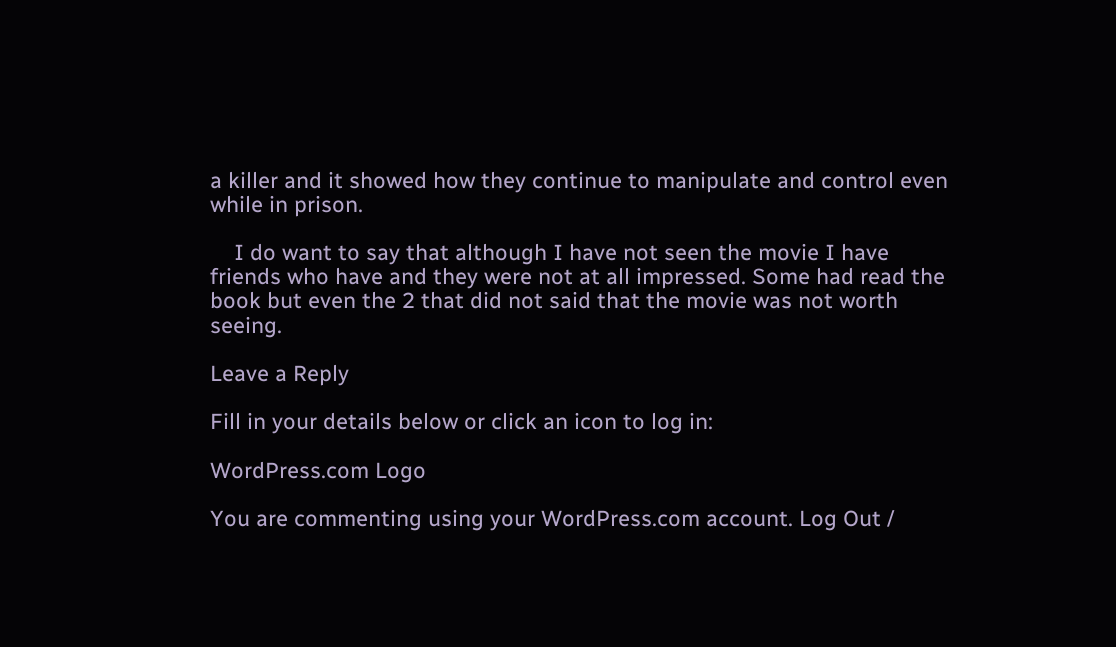a killer and it showed how they continue to manipulate and control even while in prison.

    I do want to say that although I have not seen the movie I have friends who have and they were not at all impressed. Some had read the book but even the 2 that did not said that the movie was not worth seeing.

Leave a Reply

Fill in your details below or click an icon to log in:

WordPress.com Logo

You are commenting using your WordPress.com account. Log Out /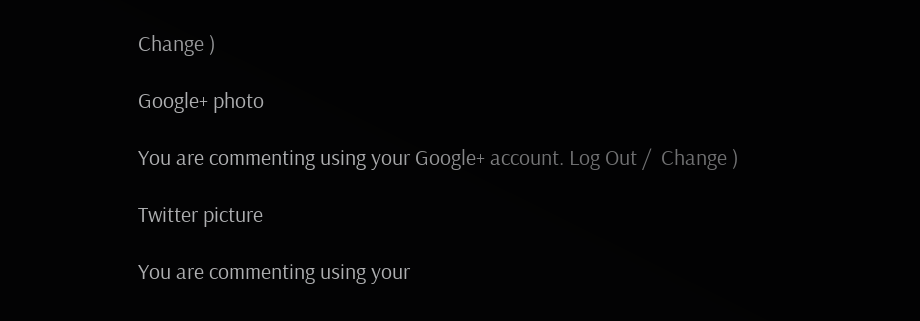Change )

Google+ photo

You are commenting using your Google+ account. Log Out /  Change )

Twitter picture

You are commenting using your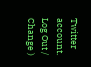Twitter account. Log Out /  Change )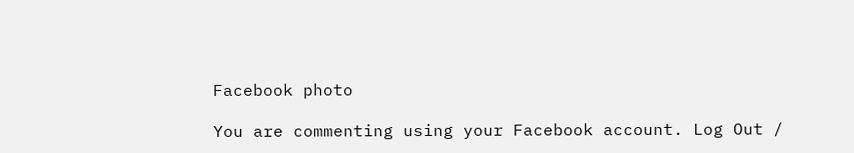Facebook photo

You are commenting using your Facebook account. Log Out /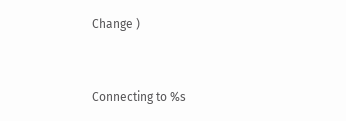Change )


Connecting to %s